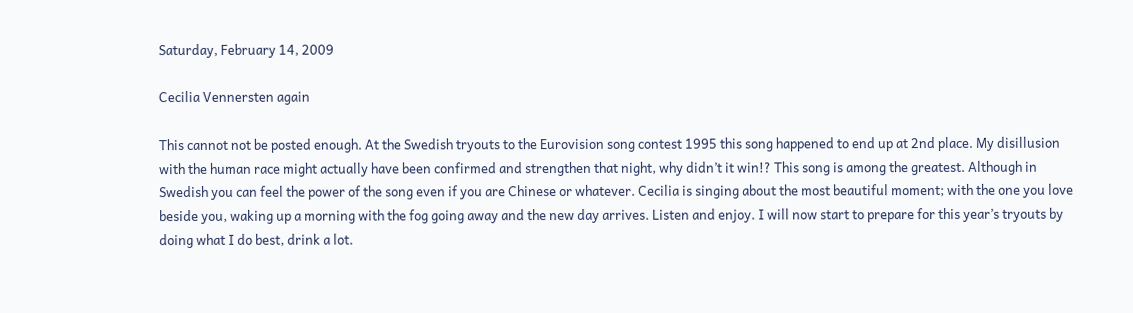Saturday, February 14, 2009

Cecilia Vennersten again

This cannot not be posted enough. At the Swedish tryouts to the Eurovision song contest 1995 this song happened to end up at 2nd place. My disillusion with the human race might actually have been confirmed and strengthen that night, why didn’t it win!? This song is among the greatest. Although in Swedish you can feel the power of the song even if you are Chinese or whatever. Cecilia is singing about the most beautiful moment; with the one you love beside you, waking up a morning with the fog going away and the new day arrives. Listen and enjoy. I will now start to prepare for this year’s tryouts by doing what I do best, drink a lot.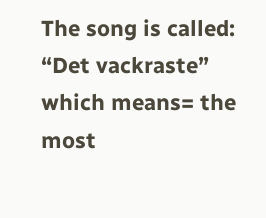The song is called: “Det vackraste” which means= the most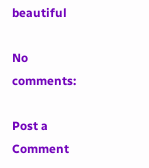beautiful

No comments:

Post a Comment